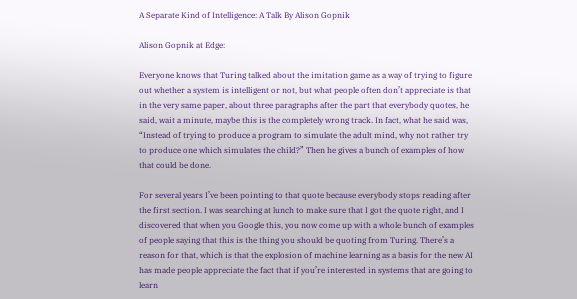A Separate Kind of Intelligence: A Talk By Alison Gopnik

Alison Gopnik at Edge:

Everyone knows that Turing talked about the imitation game as a way of trying to figure out whether a system is intelligent or not, but what people often don’t appreciate is that in the very same paper, about three paragraphs after the part that everybody quotes, he said, wait a minute, maybe this is the completely wrong track. In fact, what he said was, “Instead of trying to produce a program to simulate the adult mind, why not rather try to produce one which simulates the child?” Then he gives a bunch of examples of how that could be done.

For several years I’ve been pointing to that quote because everybody stops reading after the first section. I was searching at lunch to make sure that I got the quote right, and I discovered that when you Google this, you now come up with a whole bunch of examples of people saying that this is the thing you should be quoting from Turing. There’s a reason for that, which is that the explosion of machine learning as a basis for the new AI has made people appreciate the fact that if you’re interested in systems that are going to learn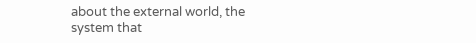about the external world, the system that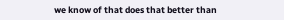we know of that does that better than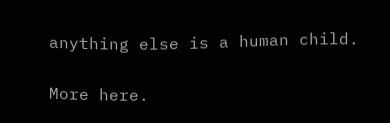anything else is a human child.

More here.